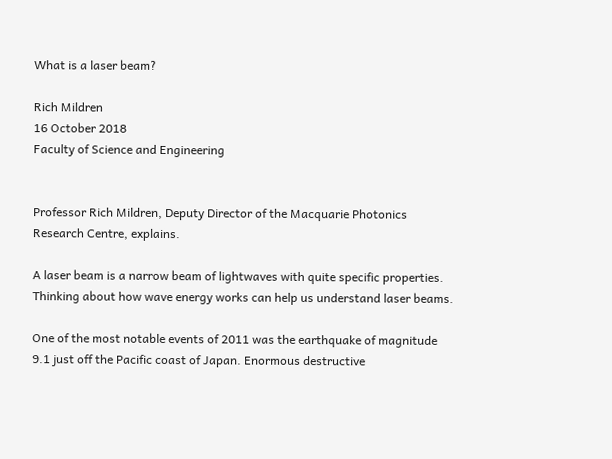What is a laser beam?

Rich Mildren
16 October 2018
Faculty of Science and Engineering


Professor Rich Mildren, Deputy Director of the Macquarie Photonics Research Centre, explains.

A laser beam is a narrow beam of lightwaves with quite specific properties. Thinking about how wave energy works can help us understand laser beams.

One of the most notable events of 2011 was the earthquake of magnitude 9.1 just off the Pacific coast of Japan. Enormous destructive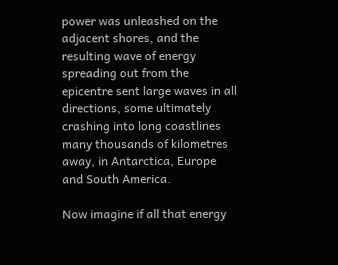power was unleashed on the adjacent shores, and the resulting wave of energy spreading out from the epicentre sent large waves in all directions, some ultimately crashing into long coastlines many thousands of kilometres away, in Antarctica, Europe and South America.

Now imagine if all that energy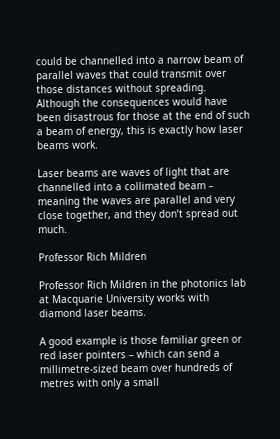could be channelled into a narrow beam of parallel waves that could transmit over those distances without spreading. Although the consequences would have been disastrous for those at the end of such a beam of energy, this is exactly how laser beams work.

Laser beams are waves of light that are channelled into a collimated beam – meaning the waves are parallel and very close together, and they don’t spread out much.

Professor Rich Mildren

Professor Rich Mildren in the photonics lab at Macquarie University works with diamond laser beams.

A good example is those familiar green or red laser pointers – which can send a millimetre-sized beam over hundreds of metres with only a small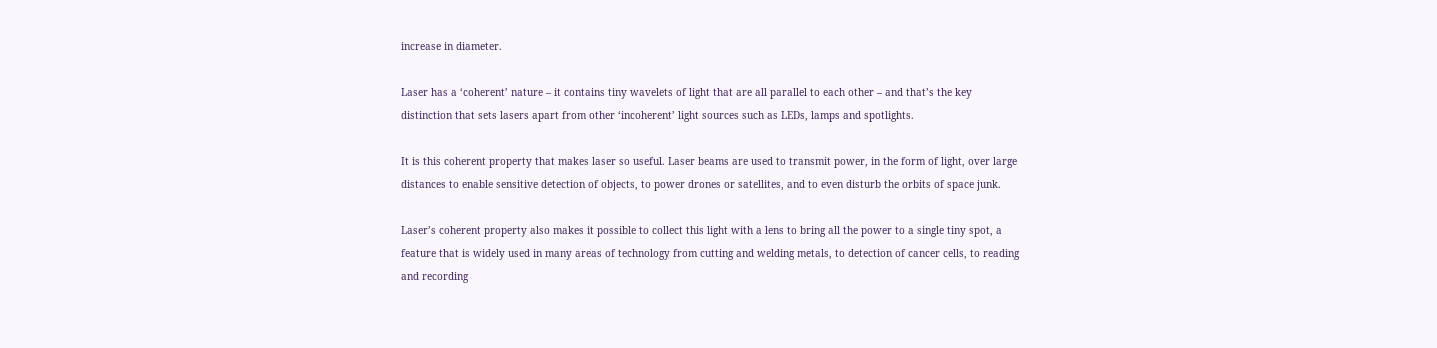increase in diameter.

Laser has a ‘coherent’ nature – it contains tiny wavelets of light that are all parallel to each other – and that’s the key distinction that sets lasers apart from other ‘incoherent’ light sources such as LEDs, lamps and spotlights.

It is this coherent property that makes laser so useful. Laser beams are used to transmit power, in the form of light, over large distances to enable sensitive detection of objects, to power drones or satellites, and to even disturb the orbits of space junk.

Laser’s coherent property also makes it possible to collect this light with a lens to bring all the power to a single tiny spot, a feature that is widely used in many areas of technology from cutting and welding metals, to detection of cancer cells, to reading and recording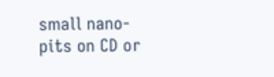small nano-pits on CD or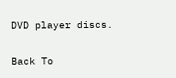DVD player discs.


Back To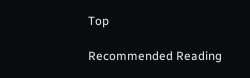Top

Recommended Reading